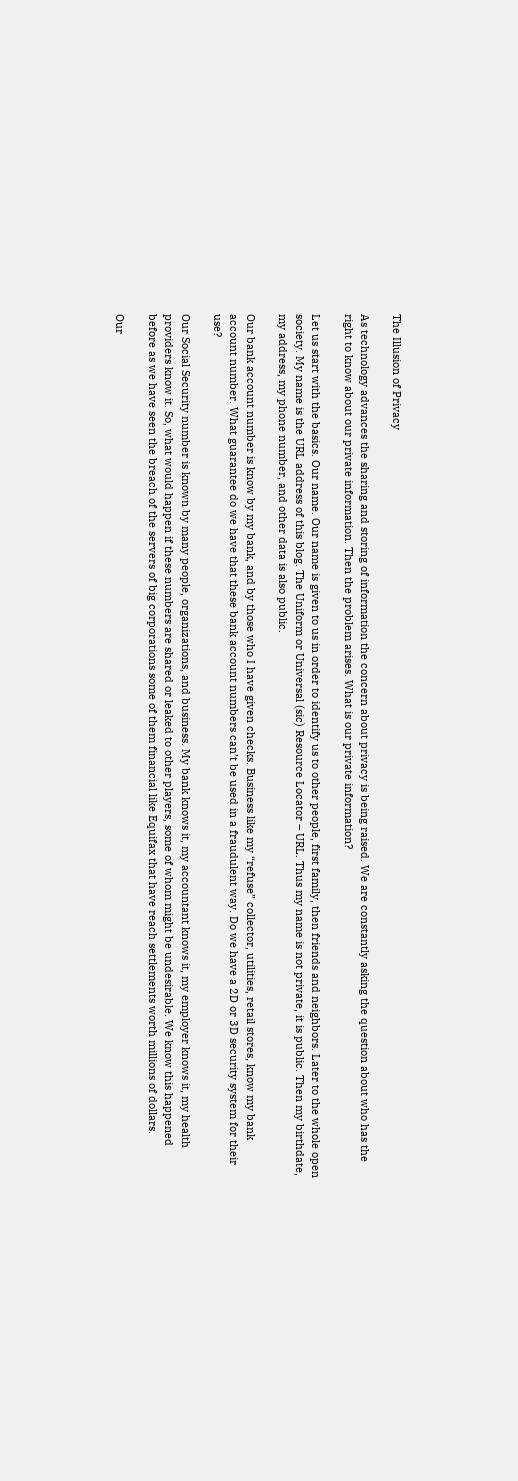The Illusion of Privacy

As technology advances the sharing and storing of information the concern about privacy is being raised. We are constantly asking the question about who has the right to know about our private information. Then the problem arises. What is our private information?

Let us start with the basics. Our name. Our name is given to us in order to identify us to other people, first family, then friends and neighbors. Later to the whole open society. My name is the URL address of this blog. The Uniform or Universal (sic) Resource Locator – URL. Thus my name is not private, it is public. Then my birthdate, my address, my phone number, and other data is also public.

Our bank account number is know by my bank, and by those who I have given checks. Business like my “refuse” collector, utilities, retail stores, know my bank account number. What guarantee do we have that these bank account numbers can’t be used in a fraudulent way. Do we have a 2D or 3D security system for their use?

Our Social Security number is known by many people, organizations, and business. My bank knows it, my accountant knows it, my employer knows it, my health providers know it. So, what would happen if these numbers are shared or leaked to other players, some of whom might be undesirable. We know this happened before as we have seen the breach of the servers of big corporations some of them financial like Equifax that have reach settlements worth millions of dollars.

Our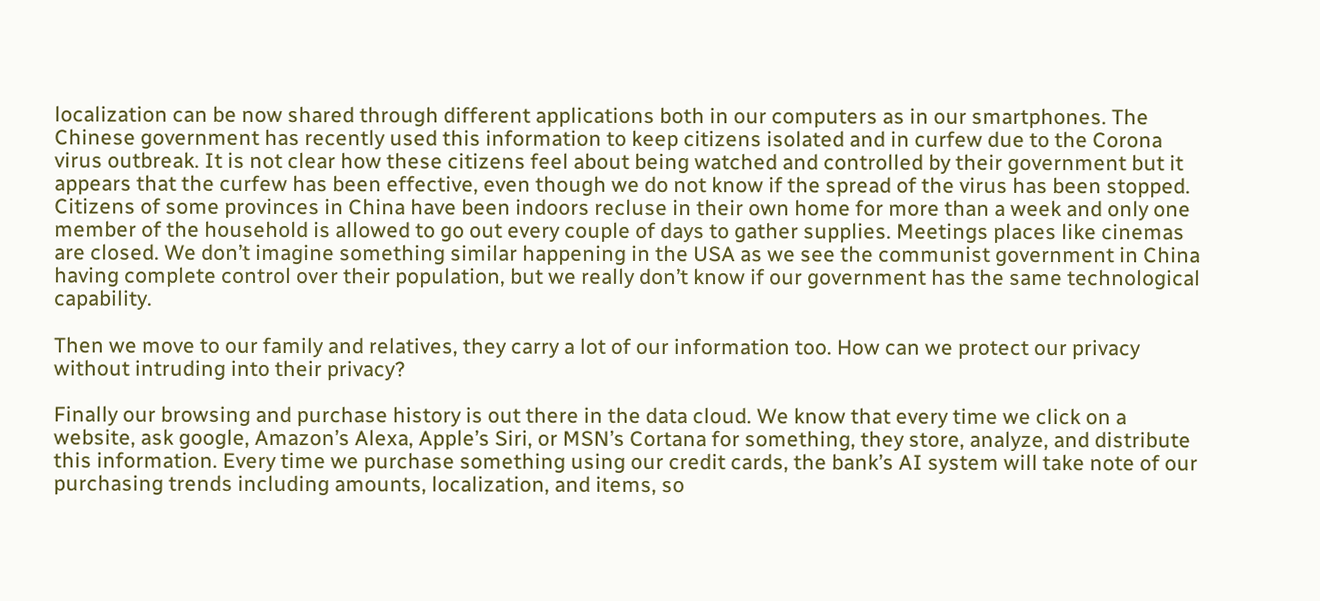localization can be now shared through different applications both in our computers as in our smartphones. The Chinese government has recently used this information to keep citizens isolated and in curfew due to the Corona virus outbreak. It is not clear how these citizens feel about being watched and controlled by their government but it appears that the curfew has been effective, even though we do not know if the spread of the virus has been stopped. Citizens of some provinces in China have been indoors recluse in their own home for more than a week and only one member of the household is allowed to go out every couple of days to gather supplies. Meetings places like cinemas are closed. We don’t imagine something similar happening in the USA as we see the communist government in China having complete control over their population, but we really don’t know if our government has the same technological capability.

Then we move to our family and relatives, they carry a lot of our information too. How can we protect our privacy without intruding into their privacy?

Finally our browsing and purchase history is out there in the data cloud. We know that every time we click on a website, ask google, Amazon’s Alexa, Apple’s Siri, or MSN’s Cortana for something, they store, analyze, and distribute this information. Every time we purchase something using our credit cards, the bank’s AI system will take note of our purchasing trends including amounts, localization, and items, so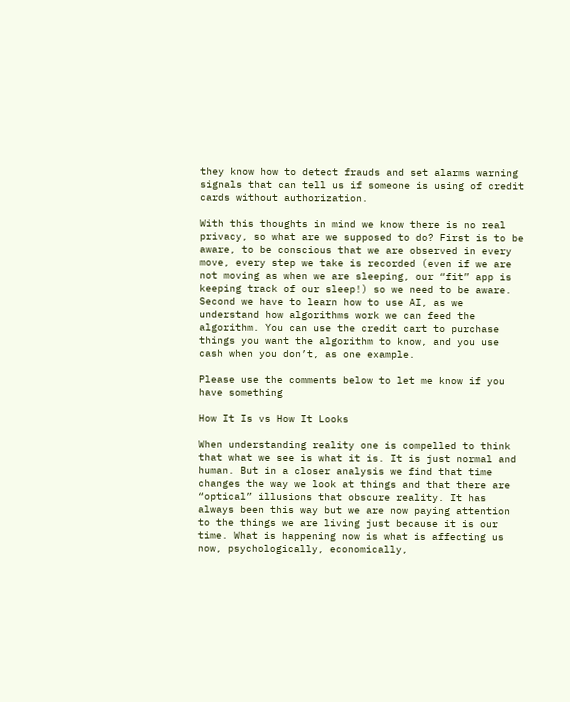they know how to detect frauds and set alarms warning signals that can tell us if someone is using of credit cards without authorization.

With this thoughts in mind we know there is no real privacy, so what are we supposed to do? First is to be aware, to be conscious that we are observed in every move, every step we take is recorded (even if we are not moving as when we are sleeping, our “fit” app is keeping track of our sleep!) so we need to be aware. Second we have to learn how to use AI, as we understand how algorithms work we can feed the algorithm. You can use the credit cart to purchase things you want the algorithm to know, and you use cash when you don’t, as one example.

Please use the comments below to let me know if you have something

How It Is vs How It Looks

When understanding reality one is compelled to think that what we see is what it is. It is just normal and human. But in a closer analysis we find that time changes the way we look at things and that there are “optical” illusions that obscure reality. It has always been this way but we are now paying attention to the things we are living just because it is our time. What is happening now is what is affecting us now, psychologically, economically,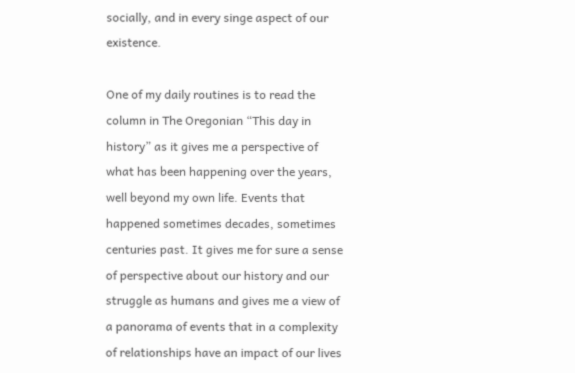socially, and in every singe aspect of our existence.

One of my daily routines is to read the column in The Oregonian “This day in history” as it gives me a perspective of what has been happening over the years, well beyond my own life. Events that happened sometimes decades, sometimes centuries past. It gives me for sure a sense of perspective about our history and our struggle as humans and gives me a view of a panorama of events that in a complexity of relationships have an impact of our lives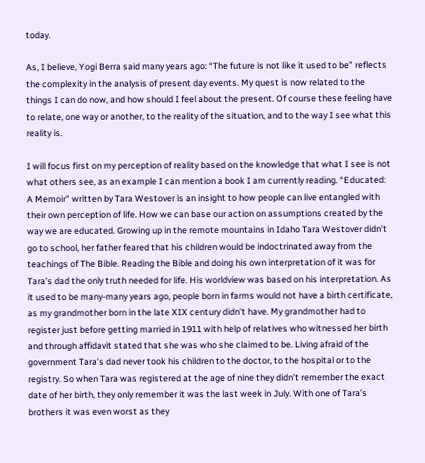today.

As, I believe, Yogi Berra said many years ago: “The future is not like it used to be” reflects the complexity in the analysis of present day events. My quest is now related to the things I can do now, and how should I feel about the present. Of course these feeling have to relate, one way or another, to the reality of the situation, and to the way I see what this reality is.

I will focus first on my perception of reality based on the knowledge that what I see is not what others see, as an example I can mention a book I am currently reading. “Educated: A Memoir” written by Tara Westover is an insight to how people can live entangled with their own perception of life. How we can base our action on assumptions created by the way we are educated. Growing up in the remote mountains in Idaho Tara Westover didn’t go to school, her father feared that his children would be indoctrinated away from the teachings of The Bible. Reading the Bible and doing his own interpretation of it was for Tara’s dad the only truth needed for life. His worldview was based on his interpretation. As it used to be many-many years ago, people born in farms would not have a birth certificate, as my grandmother born in the late XIX century didn’t have. My grandmother had to register just before getting married in 1911 with help of relatives who witnessed her birth and through affidavit stated that she was who she claimed to be. Living afraid of the government Tara’s dad never took his children to the doctor, to the hospital or to the registry. So when Tara was registered at the age of nine they didn’t remember the exact date of her birth, they only remember it was the last week in July. With one of Tara’s brothers it was even worst as they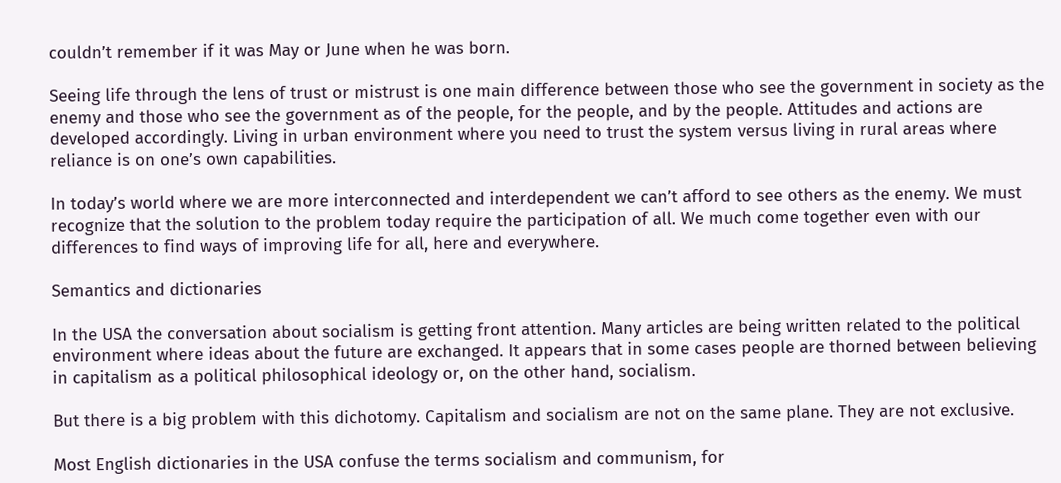couldn’t remember if it was May or June when he was born.

Seeing life through the lens of trust or mistrust is one main difference between those who see the government in society as the enemy and those who see the government as of the people, for the people, and by the people. Attitudes and actions are developed accordingly. Living in urban environment where you need to trust the system versus living in rural areas where reliance is on one’s own capabilities.

In today’s world where we are more interconnected and interdependent we can’t afford to see others as the enemy. We must recognize that the solution to the problem today require the participation of all. We much come together even with our differences to find ways of improving life for all, here and everywhere.

Semantics and dictionaries

In the USA the conversation about socialism is getting front attention. Many articles are being written related to the political environment where ideas about the future are exchanged. It appears that in some cases people are thorned between believing in capitalism as a political philosophical ideology or, on the other hand, socialism.

But there is a big problem with this dichotomy. Capitalism and socialism are not on the same plane. They are not exclusive.

Most English dictionaries in the USA confuse the terms socialism and communism, for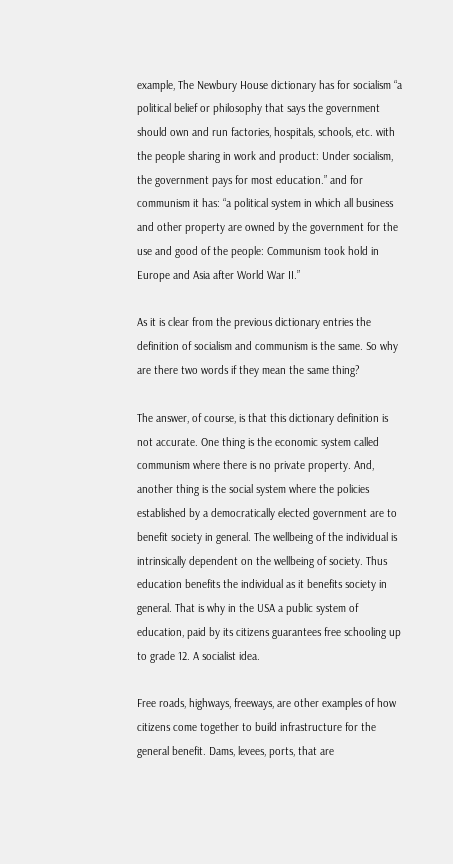example, The Newbury House dictionary has for socialism “a political belief or philosophy that says the government should own and run factories, hospitals, schools, etc. with the people sharing in work and product: Under socialism, the government pays for most education.” and for communism it has: “a political system in which all business and other property are owned by the government for the use and good of the people: Communism took hold in Europe and Asia after World War II.”

As it is clear from the previous dictionary entries the definition of socialism and communism is the same. So why are there two words if they mean the same thing?

The answer, of course, is that this dictionary definition is not accurate. One thing is the economic system called communism where there is no private property. And, another thing is the social system where the policies established by a democratically elected government are to benefit society in general. The wellbeing of the individual is intrinsically dependent on the wellbeing of society. Thus education benefits the individual as it benefits society in general. That is why in the USA a public system of education, paid by its citizens guarantees free schooling up to grade 12. A socialist idea.

Free roads, highways, freeways, are other examples of how citizens come together to build infrastructure for the general benefit. Dams, levees, ports, that are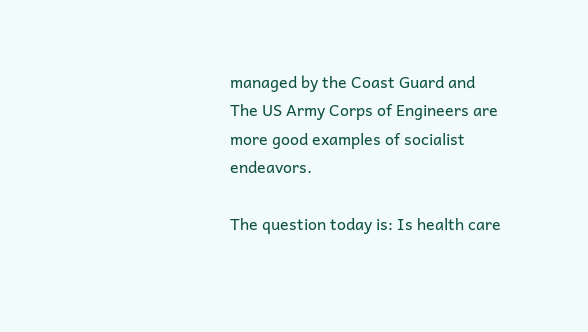managed by the Coast Guard and The US Army Corps of Engineers are more good examples of socialist endeavors.

The question today is: Is health care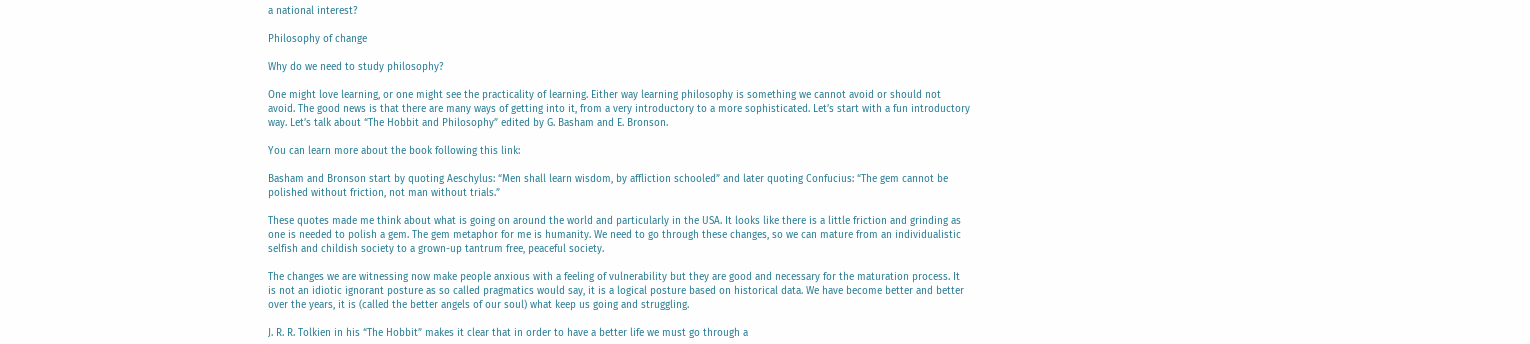a national interest?

Philosophy of change

Why do we need to study philosophy?

One might love learning, or one might see the practicality of learning. Either way learning philosophy is something we cannot avoid or should not avoid. The good news is that there are many ways of getting into it, from a very introductory to a more sophisticated. Let’s start with a fun introductory way. Let’s talk about “The Hobbit and Philosophy” edited by G. Basham and E. Bronson.

You can learn more about the book following this link:

Basham and Bronson start by quoting Aeschylus: “Men shall learn wisdom, by affliction schooled” and later quoting Confucius: “The gem cannot be polished without friction, not man without trials.”

These quotes made me think about what is going on around the world and particularly in the USA. It looks like there is a little friction and grinding as one is needed to polish a gem. The gem metaphor for me is humanity. We need to go through these changes, so we can mature from an individualistic selfish and childish society to a grown-up tantrum free, peaceful society.

The changes we are witnessing now make people anxious with a feeling of vulnerability but they are good and necessary for the maturation process. It is not an idiotic ignorant posture as so called pragmatics would say, it is a logical posture based on historical data. We have become better and better over the years, it is (called the better angels of our soul) what keep us going and struggling.

J. R. R. Tolkien in his “The Hobbit” makes it clear that in order to have a better life we must go through a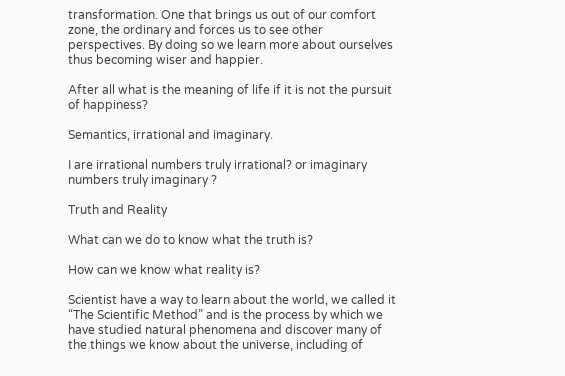transformation. One that brings us out of our comfort zone, the ordinary and forces us to see other perspectives. By doing so we learn more about ourselves thus becoming wiser and happier.

After all what is the meaning of life if it is not the pursuit of happiness?

Semantics, irrational and imaginary.

I are irrational numbers truly irrational? or imaginary numbers truly imaginary ?

Truth and Reality

What can we do to know what the truth is?

How can we know what reality is?

Scientist have a way to learn about the world, we called it “The Scientific Method” and is the process by which we have studied natural phenomena and discover many of the things we know about the universe, including of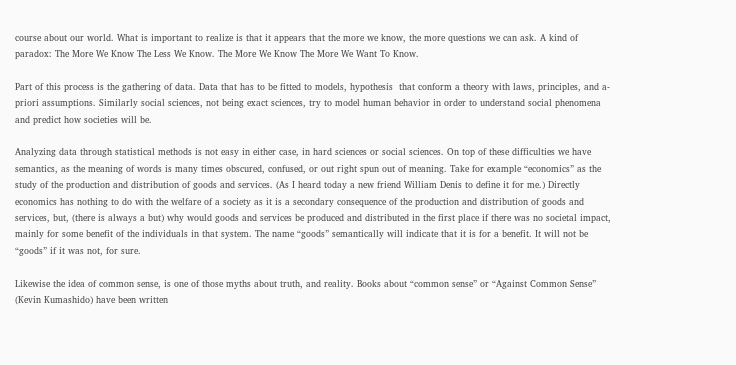course about our world. What is important to realize is that it appears that the more we know, the more questions we can ask. A kind of paradox: The More We Know The Less We Know. The More We Know The More We Want To Know.

Part of this process is the gathering of data. Data that has to be fitted to models, hypothesis  that conform a theory with laws, principles, and a-priori assumptions. Similarly social sciences, not being exact sciences, try to model human behavior in order to understand social phenomena and predict how societies will be.

Analyzing data through statistical methods is not easy in either case, in hard sciences or social sciences. On top of these difficulties we have semantics, as the meaning of words is many times obscured, confused, or out right spun out of meaning. Take for example “economics” as the study of the production and distribution of goods and services. (As I heard today a new friend William Denis to define it for me.) Directly economics has nothing to do with the welfare of a society as it is a secondary consequence of the production and distribution of goods and services, but, (there is always a but) why would goods and services be produced and distributed in the first place if there was no societal impact, mainly for some benefit of the individuals in that system. The name “goods” semantically will indicate that it is for a benefit. It will not be “goods” if it was not, for sure.

Likewise the idea of common sense, is one of those myths about truth, and reality. Books about “common sense” or “Against Common Sense” (Kevin Kumashido) have been written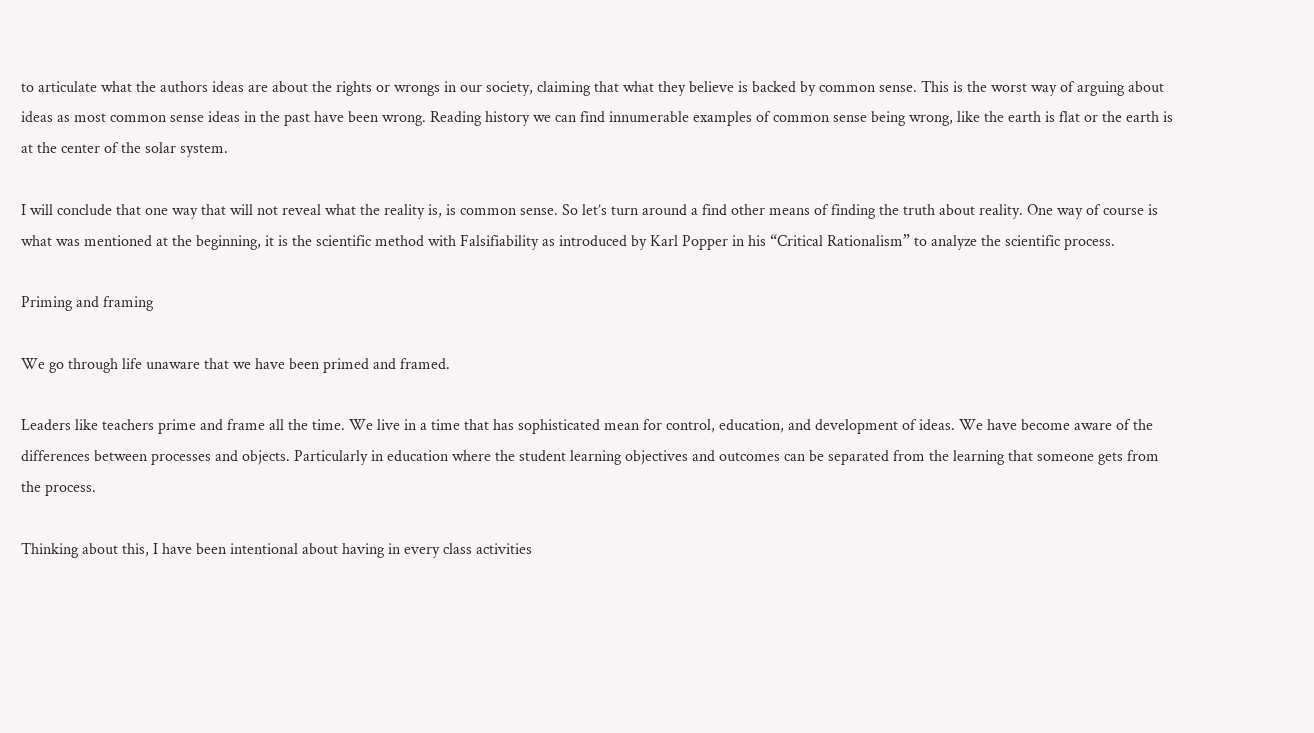to articulate what the authors ideas are about the rights or wrongs in our society, claiming that what they believe is backed by common sense. This is the worst way of arguing about ideas as most common sense ideas in the past have been wrong. Reading history we can find innumerable examples of common sense being wrong, like the earth is flat or the earth is at the center of the solar system.

I will conclude that one way that will not reveal what the reality is, is common sense. So let’s turn around a find other means of finding the truth about reality. One way of course is what was mentioned at the beginning, it is the scientific method with Falsifiability as introduced by Karl Popper in his “Critical Rationalism” to analyze the scientific process.

Priming and framing

We go through life unaware that we have been primed and framed.

Leaders like teachers prime and frame all the time. We live in a time that has sophisticated mean for control, education, and development of ideas. We have become aware of the differences between processes and objects. Particularly in education where the student learning objectives and outcomes can be separated from the learning that someone gets from the process.

Thinking about this, I have been intentional about having in every class activities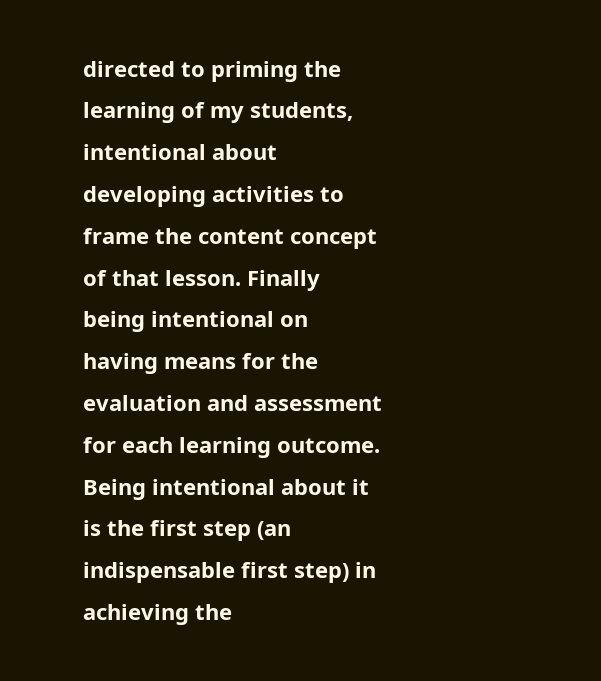directed to priming the learning of my students, intentional about developing activities to frame the content concept of that lesson. Finally being intentional on having means for the evaluation and assessment for each learning outcome. Being intentional about it is the first step (an indispensable first step) in achieving the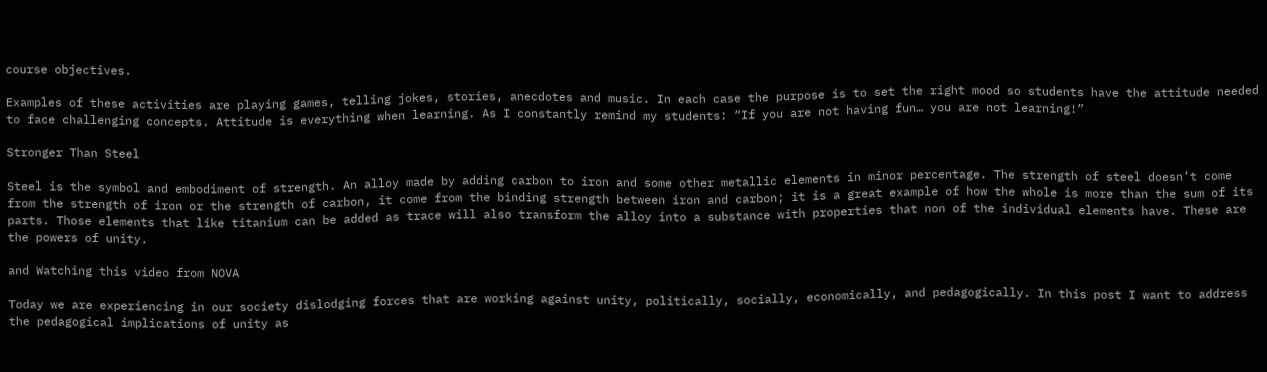course objectives.

Examples of these activities are playing games, telling jokes, stories, anecdotes and music. In each case the purpose is to set the right mood so students have the attitude needed to face challenging concepts. Attitude is everything when learning. As I constantly remind my students: “If you are not having fun… you are not learning!”

Stronger Than Steel

Steel is the symbol and embodiment of strength. An alloy made by adding carbon to iron and some other metallic elements in minor percentage. The strength of steel doesn’t come from the strength of iron or the strength of carbon, it come from the binding strength between iron and carbon; it is a great example of how the whole is more than the sum of its parts. Those elements that like titanium can be added as trace will also transform the alloy into a substance with properties that non of the individual elements have. These are the powers of unity.

and Watching this video from NOVA

Today we are experiencing in our society dislodging forces that are working against unity, politically, socially, economically, and pedagogically. In this post I want to address the pedagogical implications of unity as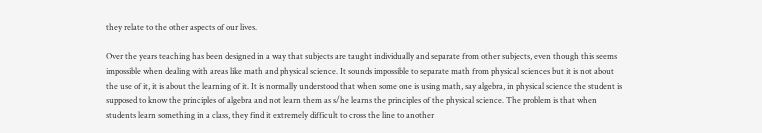they relate to the other aspects of our lives.

Over the years teaching has been designed in a way that subjects are taught individually and separate from other subjects, even though this seems impossible when dealing with areas like math and physical science. It sounds impossible to separate math from physical sciences but it is not about the use of it, it is about the learning of it. It is normally understood that when some one is using math, say algebra, in physical science the student is supposed to know the principles of algebra and not learn them as s/he learns the principles of the physical science. The problem is that when students learn something in a class, they find it extremely difficult to cross the line to another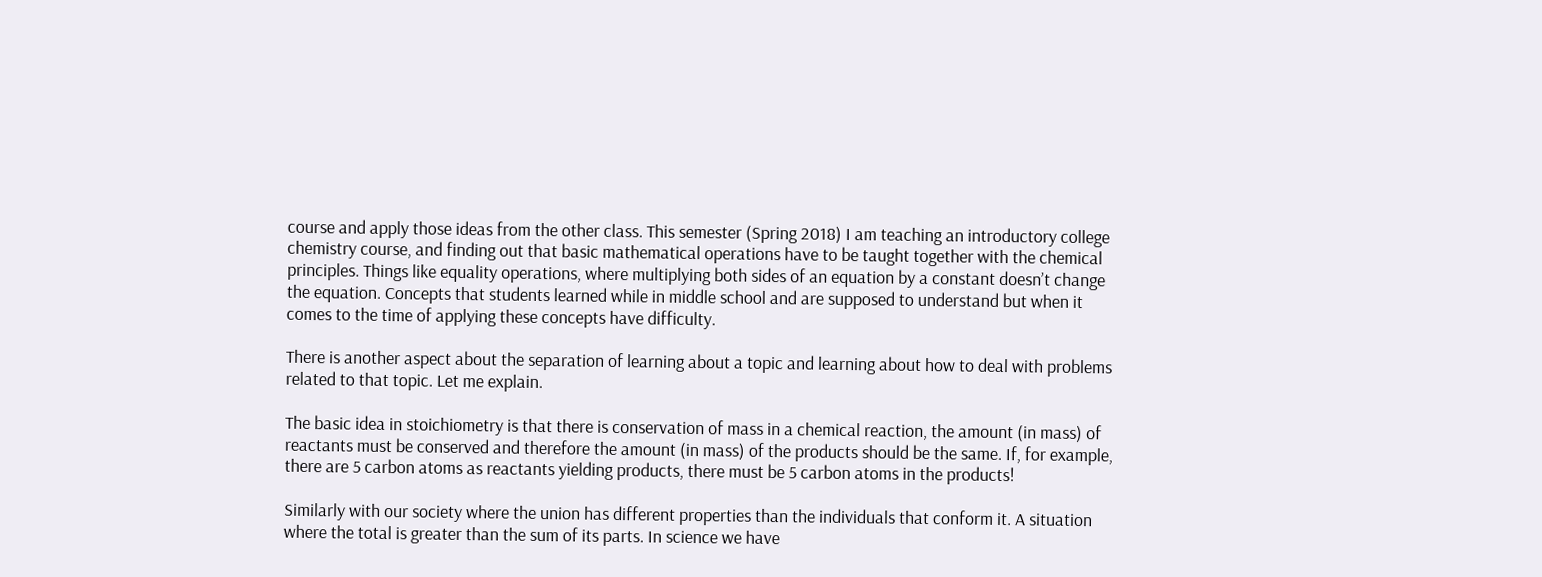course and apply those ideas from the other class. This semester (Spring 2018) I am teaching an introductory college chemistry course, and finding out that basic mathematical operations have to be taught together with the chemical principles. Things like equality operations, where multiplying both sides of an equation by a constant doesn’t change the equation. Concepts that students learned while in middle school and are supposed to understand but when it comes to the time of applying these concepts have difficulty.

There is another aspect about the separation of learning about a topic and learning about how to deal with problems related to that topic. Let me explain.

The basic idea in stoichiometry is that there is conservation of mass in a chemical reaction, the amount (in mass) of reactants must be conserved and therefore the amount (in mass) of the products should be the same. If, for example, there are 5 carbon atoms as reactants yielding products, there must be 5 carbon atoms in the products!

Similarly with our society where the union has different properties than the individuals that conform it. A situation where the total is greater than the sum of its parts. In science we have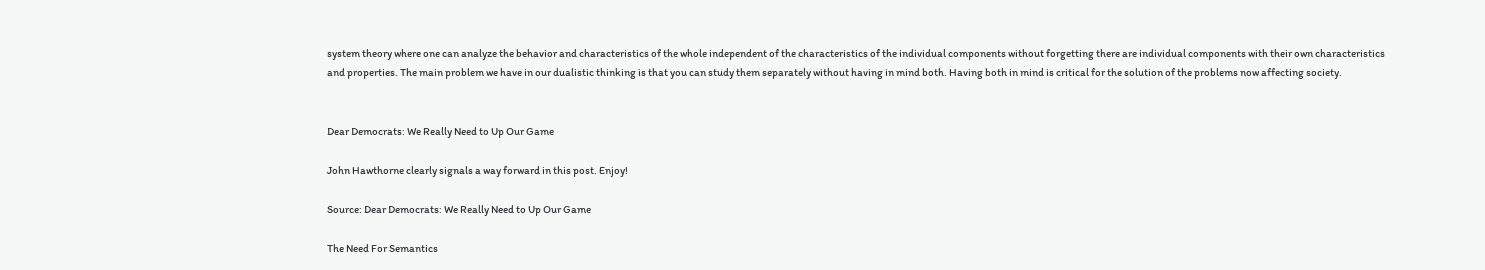system theory where one can analyze the behavior and characteristics of the whole independent of the characteristics of the individual components without forgetting there are individual components with their own characteristics and properties. The main problem we have in our dualistic thinking is that you can study them separately without having in mind both. Having both in mind is critical for the solution of the problems now affecting society.


Dear Democrats: We Really Need to Up Our Game

John Hawthorne clearly signals a way forward in this post. Enjoy!

Source: Dear Democrats: We Really Need to Up Our Game

The Need For Semantics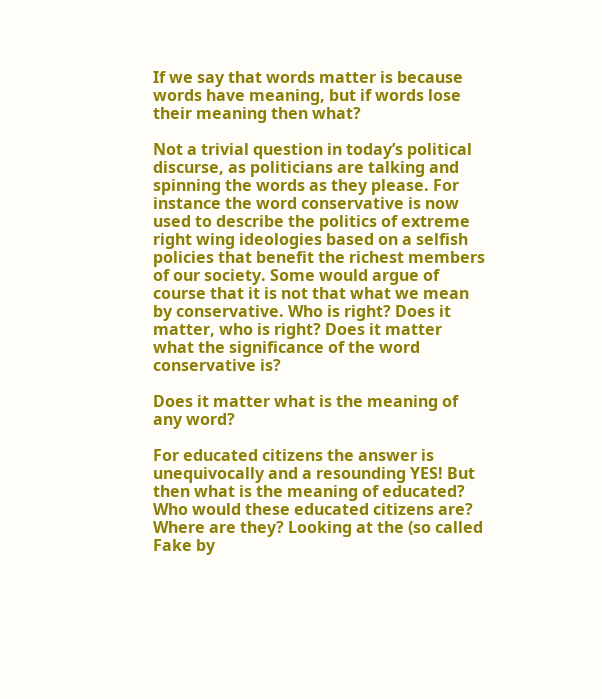If we say that words matter is because words have meaning, but if words lose their meaning then what?

Not a trivial question in today’s political discurse, as politicians are talking and spinning the words as they please. For instance the word conservative is now used to describe the politics of extreme right wing ideologies based on a selfish policies that benefit the richest members of our society. Some would argue of course that it is not that what we mean by conservative. Who is right? Does it matter, who is right? Does it matter what the significance of the word conservative is?

Does it matter what is the meaning of any word?

For educated citizens the answer is unequivocally and a resounding YES! But then what is the meaning of educated? Who would these educated citizens are? Where are they? Looking at the (so called Fake by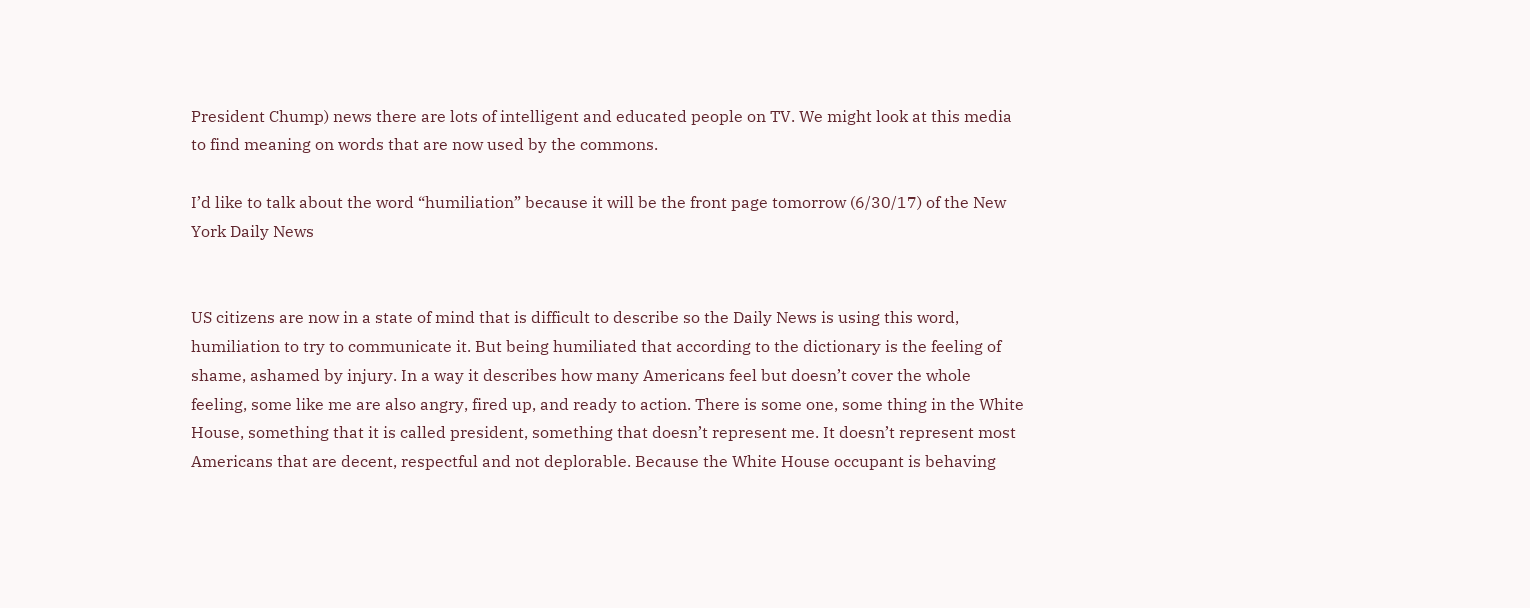President Chump) news there are lots of intelligent and educated people on TV. We might look at this media to find meaning on words that are now used by the commons.

I’d like to talk about the word “humiliation” because it will be the front page tomorrow (6/30/17) of the New York Daily News


US citizens are now in a state of mind that is difficult to describe so the Daily News is using this word, humiliation to try to communicate it. But being humiliated that according to the dictionary is the feeling of shame, ashamed by injury. In a way it describes how many Americans feel but doesn’t cover the whole feeling, some like me are also angry, fired up, and ready to action. There is some one, some thing in the White House, something that it is called president, something that doesn’t represent me. It doesn’t represent most Americans that are decent, respectful and not deplorable. Because the White House occupant is behaving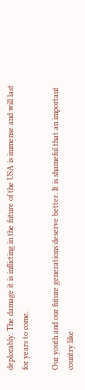deplorably. The damage it is inflicting in the future of the USA is immense and will last for years to come.

Our youth and our future generations deserve better. It is shameful that an important country like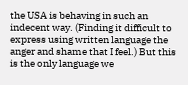the USA is behaving in such an indecent way. (Finding it difficult to express using written language the anger and shame that I feel.) But this is the only language we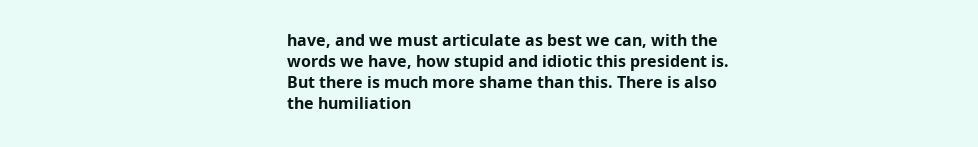have, and we must articulate as best we can, with the words we have, how stupid and idiotic this president is. But there is much more shame than this. There is also the humiliation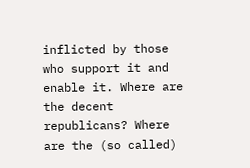inflicted by those who support it and enable it. Where are the decent republicans? Where are the (so called)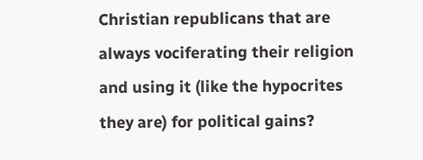Christian republicans that are always vociferating their religion and using it (like the hypocrites they are) for political gains?